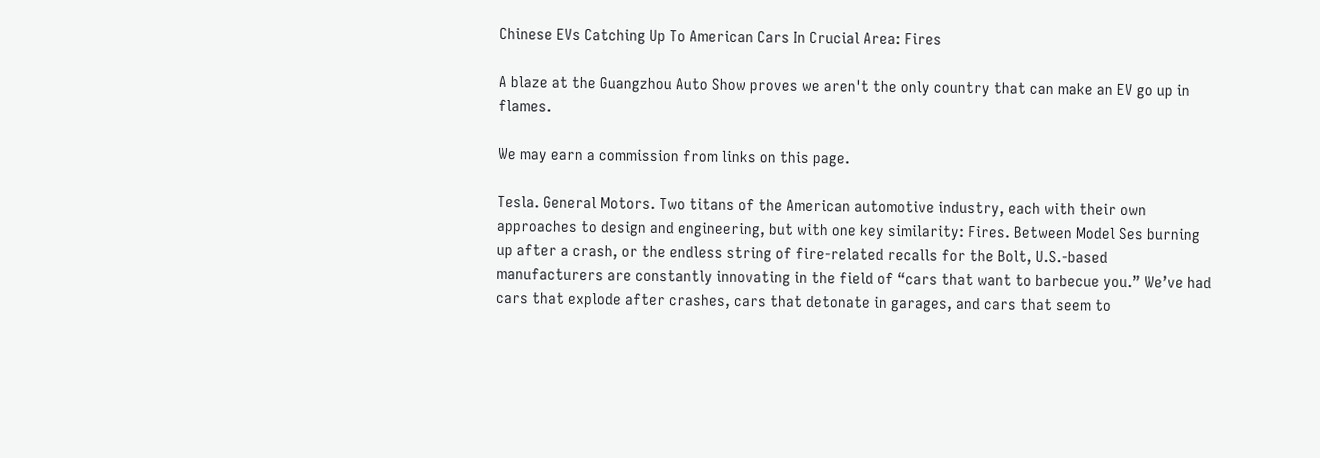Chinese EVs Catching Up To American Cars In Crucial Area: Fires

A blaze at the Guangzhou Auto Show proves we aren't the only country that can make an EV go up in flames.

We may earn a commission from links on this page.

Tesla. General Motors. Two titans of the American automotive industry, each with their own approaches to design and engineering, but with one key similarity: Fires. Between Model Ses burning up after a crash, or the endless string of fire-related recalls for the Bolt, U.S.-based manufacturers are constantly innovating in the field of “cars that want to barbecue you.” We’ve had cars that explode after crashes, cars that detonate in garages, and cars that seem to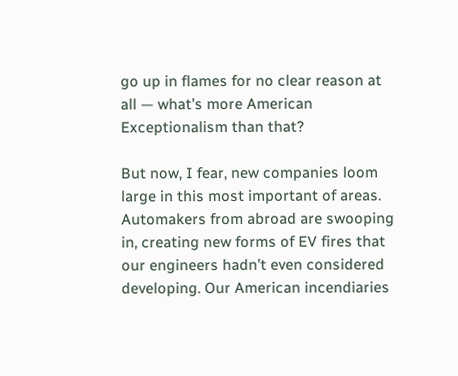go up in flames for no clear reason at all — what’s more American Exceptionalism than that?

But now, I fear, new companies loom large in this most important of areas. Automakers from abroad are swooping in, creating new forms of EV fires that our engineers hadn’t even considered developing. Our American incendiaries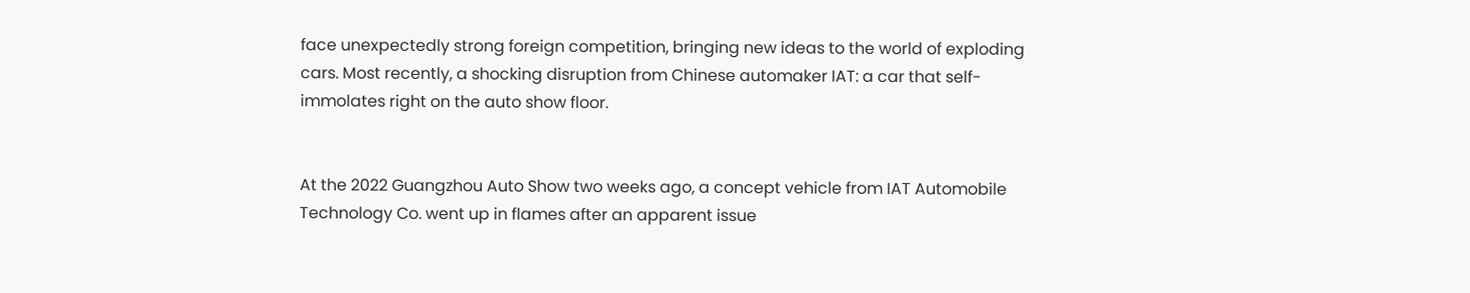face unexpectedly strong foreign competition, bringing new ideas to the world of exploding cars. Most recently, a shocking disruption from Chinese automaker IAT: a car that self-immolates right on the auto show floor.


At the 2022 Guangzhou Auto Show two weeks ago, a concept vehicle from IAT Automobile Technology Co. went up in flames after an apparent issue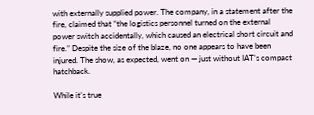with externally supplied power. The company, in a statement after the fire, claimed that “the logistics personnel turned on the external power switch accidentally, which caused an electrical short circuit and fire.” Despite the size of the blaze, no one appears to have been injured. The show, as expected, went on — just without IAT’s compact hatchback.

While it’s true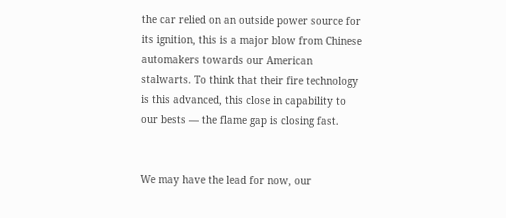the car relied on an outside power source for its ignition, this is a major blow from Chinese automakers towards our American stalwarts. To think that their fire technology is this advanced, this close in capability to our bests — the flame gap is closing fast.


We may have the lead for now, our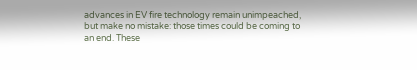advances in EV fire technology remain unimpeached, but make no mistake: those times could be coming to an end. These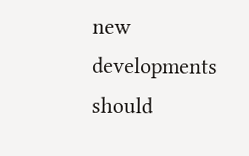new developments should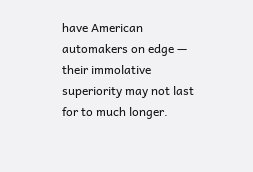have American automakers on edge — their immolative superiority may not last for to much longer.